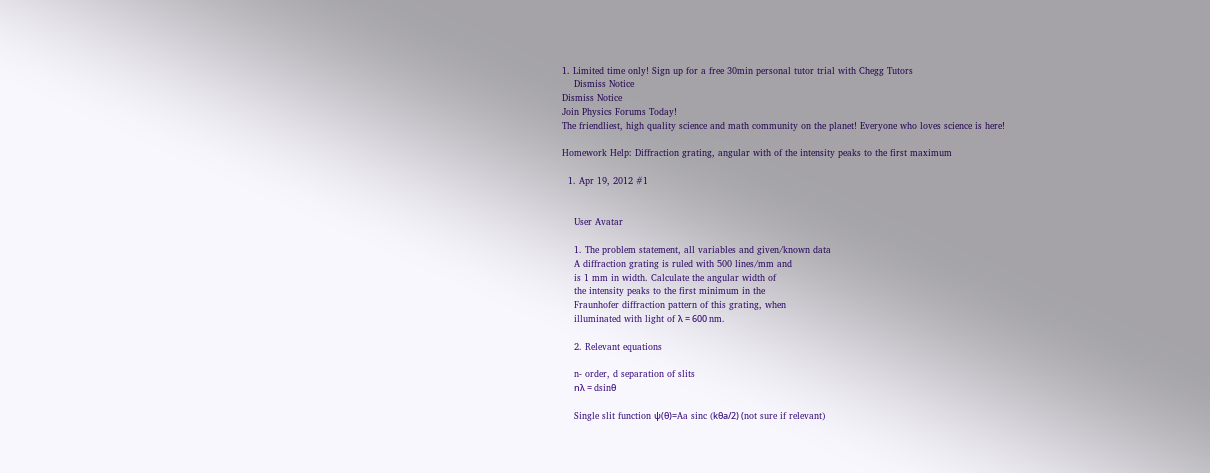1. Limited time only! Sign up for a free 30min personal tutor trial with Chegg Tutors
    Dismiss Notice
Dismiss Notice
Join Physics Forums Today!
The friendliest, high quality science and math community on the planet! Everyone who loves science is here!

Homework Help: Diffraction grating, angular with of the intensity peaks to the first maximum

  1. Apr 19, 2012 #1


    User Avatar

    1. The problem statement, all variables and given/known data
    A diffraction grating is ruled with 500 lines/mm and
    is 1 mm in width. Calculate the angular width of
    the intensity peaks to the first minimum in the
    Fraunhofer diffraction pattern of this grating, when
    illuminated with light of λ = 600 nm.

    2. Relevant equations

    n- order, d separation of slits
    nλ = dsinθ

    Single slit function ψ(θ)=Aa sinc (kθa/2) (not sure if relevant)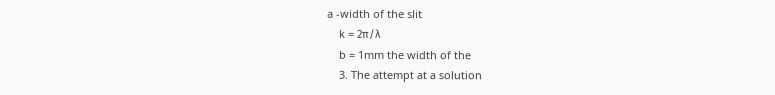a -width of the slit
    k = 2π/λ
    b = 1mm the width of the
    3. The attempt at a solution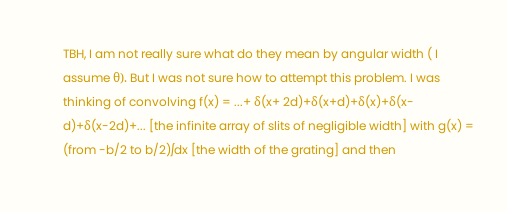TBH, I am not really sure what do they mean by angular width ( I assume θ). But I was not sure how to attempt this problem. I was thinking of convolving f(x) = ...+ δ(x+ 2d)+δ(x+d)+δ(x)+δ(x-d)+δ(x-2d)+... [the infinite array of slits of negligible width] with g(x) = (from -b/2 to b/2)∫dx [the width of the grating] and then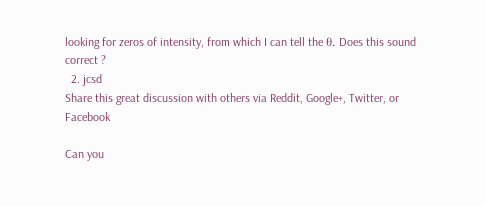looking for zeros of intensity, from which I can tell the θ. Does this sound correct ?
  2. jcsd
Share this great discussion with others via Reddit, Google+, Twitter, or Facebook

Can you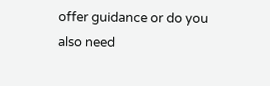offer guidance or do you also need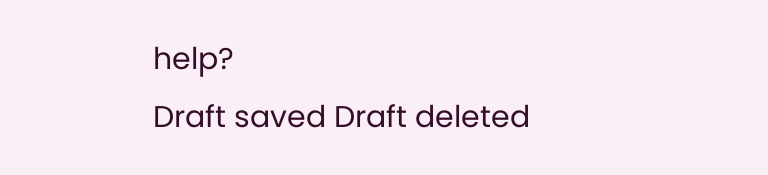help?
Draft saved Draft deleted